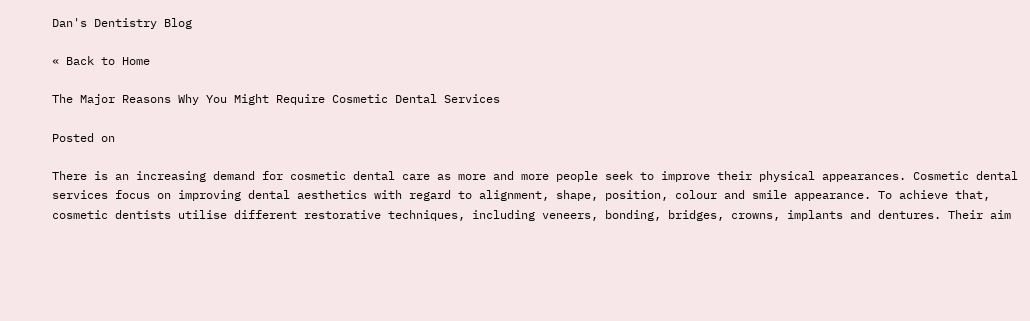Dan's Dentistry Blog

« Back to Home

The Major Reasons Why You Might Require Cosmetic Dental Services

Posted on

There is an increasing demand for cosmetic dental care as more and more people seek to improve their physical appearances. Cosmetic dental services focus on improving dental aesthetics with regard to alignment, shape, position, colour and smile appearance. To achieve that, cosmetic dentists utilise different restorative techniques, including veneers, bonding, bridges, crowns, implants and dentures. Their aim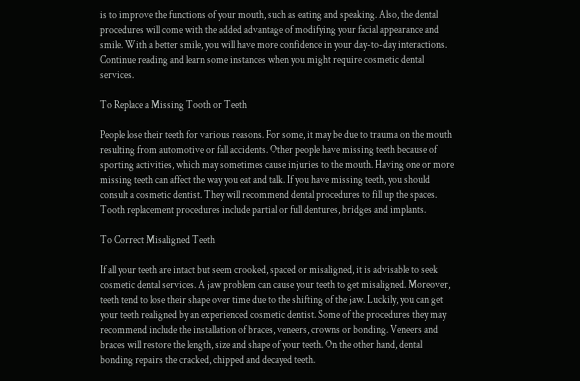is to improve the functions of your mouth, such as eating and speaking. Also, the dental procedures will come with the added advantage of modifying your facial appearance and smile. With a better smile, you will have more confidence in your day-to-day interactions. Continue reading and learn some instances when you might require cosmetic dental services.

To Replace a Missing Tooth or Teeth

People lose their teeth for various reasons. For some, it may be due to trauma on the mouth resulting from automotive or fall accidents. Other people have missing teeth because of sporting activities, which may sometimes cause injuries to the mouth. Having one or more missing teeth can affect the way you eat and talk. If you have missing teeth, you should consult a cosmetic dentist. They will recommend dental procedures to fill up the spaces. Tooth replacement procedures include partial or full dentures, bridges and implants.

To Correct Misaligned Teeth

If all your teeth are intact but seem crooked, spaced or misaligned, it is advisable to seek cosmetic dental services. A jaw problem can cause your teeth to get misaligned. Moreover, teeth tend to lose their shape over time due to the shifting of the jaw. Luckily, you can get your teeth realigned by an experienced cosmetic dentist. Some of the procedures they may recommend include the installation of braces, veneers, crowns or bonding. Veneers and braces will restore the length, size and shape of your teeth. On the other hand, dental bonding repairs the cracked, chipped and decayed teeth.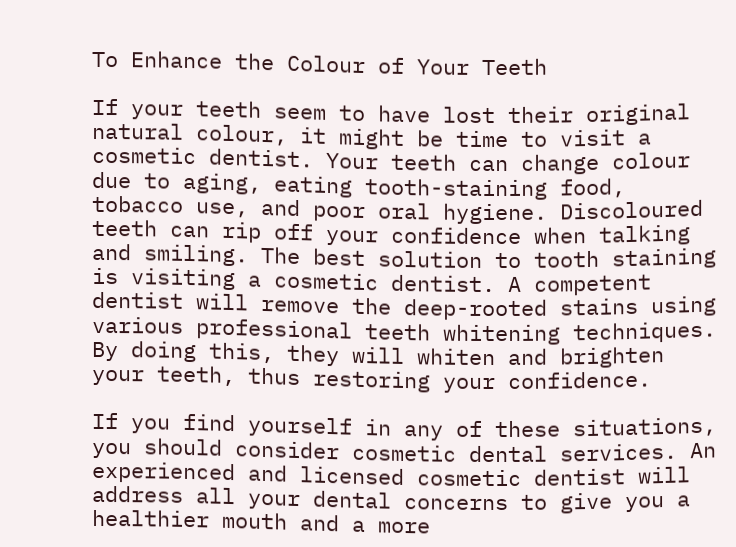To Enhance the Colour of Your Teeth

If your teeth seem to have lost their original natural colour, it might be time to visit a cosmetic dentist. Your teeth can change colour due to aging, eating tooth-staining food, tobacco use, and poor oral hygiene. Discoloured teeth can rip off your confidence when talking and smiling. The best solution to tooth staining is visiting a cosmetic dentist. A competent dentist will remove the deep-rooted stains using various professional teeth whitening techniques. By doing this, they will whiten and brighten your teeth, thus restoring your confidence.

If you find yourself in any of these situations, you should consider cosmetic dental services. An experienced and licensed cosmetic dentist will address all your dental concerns to give you a healthier mouth and a more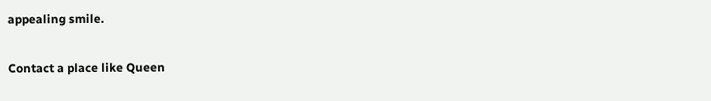appealing smile.

Contact a place like Queen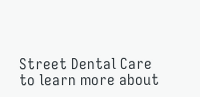Street Dental Care to learn more about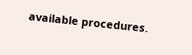available procedures.